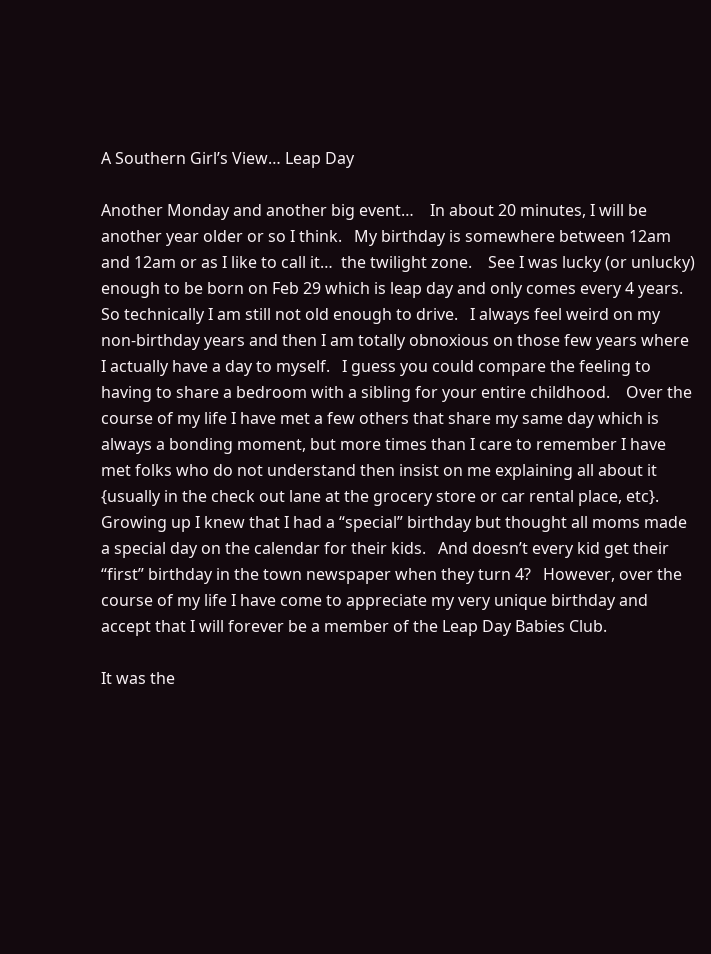A Southern Girl’s View… Leap Day

Another Monday and another big event…    In about 20 minutes, I will be another year older or so I think.   My birthday is somewhere between 12am and 12am or as I like to call it…  the twilight zone.    See I was lucky (or unlucky) enough to be born on Feb 29 which is leap day and only comes every 4 years.    So technically I am still not old enough to drive.   I always feel weird on my non-birthday years and then I am totally obnoxious on those few years where I actually have a day to myself.   I guess you could compare the feeling to having to share a bedroom with a sibling for your entire childhood.    Over the course of my life I have met a few others that share my same day which is always a bonding moment, but more times than I care to remember I have met folks who do not understand then insist on me explaining all about it  {usually in the check out lane at the grocery store or car rental place, etc}.   Growing up I knew that I had a “special” birthday but thought all moms made a special day on the calendar for their kids.   And doesn’t every kid get their “first” birthday in the town newspaper when they turn 4?   However, over the course of my life I have come to appreciate my very unique birthday and accept that I will forever be a member of the Leap Day Babies Club.

It was the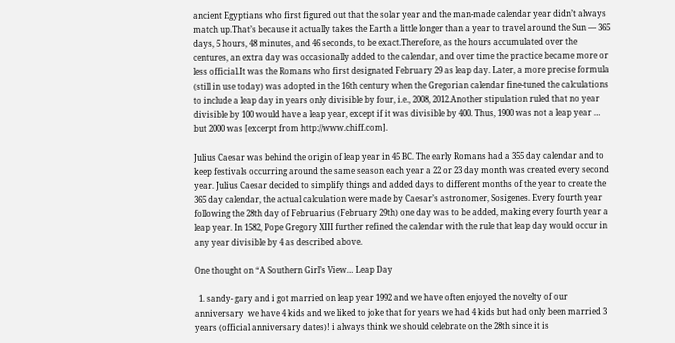ancient Egyptians who first figured out that the solar year and the man-made calendar year didn’t always match up.That’s because it actually takes the Earth a little longer than a year to travel around the Sun — 365 days, 5 hours, 48 minutes, and 46 seconds, to be exact.Therefore, as the hours accumulated over the centures, an extra day was occasionally added to the calendar, and over time the practice became more or less official.It was the Romans who first designated February 29 as leap day. Later, a more precise formula (still in use today) was adopted in the 16th century when the Gregorian calendar fine-tuned the calculations to include a leap day in years only divisible by four, i.e., 2008, 2012.Another stipulation ruled that no year divisible by 100 would have a leap year, except if it was divisible by 400. Thus, 1900 was not a leap year … but 2000 was [excerpt from http://www.chiff.com].

Julius Caesar was behind the origin of leap year in 45 BC. The early Romans had a 355 day calendar and to keep festivals occurring around the same season each year a 22 or 23 day month was created every second year. Julius Caesar decided to simplify things and added days to different months of the year to create the 365 day calendar, the actual calculation were made by Caesar’s astronomer, Sosigenes. Every fourth year following the 28th day of Februarius (February 29th) one day was to be added, making every fourth year a leap year. In 1582, Pope Gregory XIII further refined the calendar with the rule that leap day would occur in any year divisible by 4 as described above.

One thought on “A Southern Girl’s View… Leap Day

  1. sandy- gary and i got married on leap year 1992 and we have often enjoyed the novelty of our anniversary  we have 4 kids and we liked to joke that for years we had 4 kids but had only been married 3 years (official anniversary dates)! i always think we should celebrate on the 28th since it is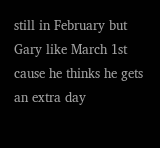still in February but Gary like March 1st cause he thinks he gets an extra day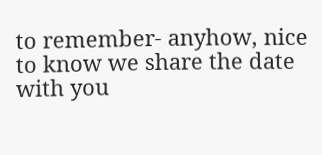to remember- anyhow, nice to know we share the date with you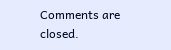Comments are closed.